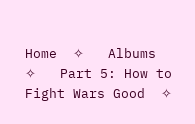Home  ✧   Albums  ✧   Part 5: How to Fight Wars Good  ✧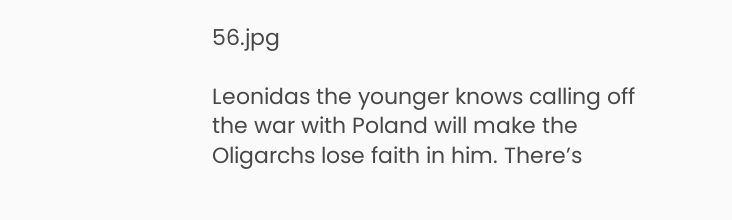56.jpg

Leonidas the younger knows calling off the war with Poland will make the Oligarchs lose faith in him. There’s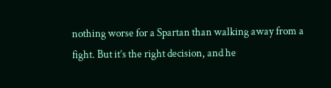nothing worse for a Spartan than walking away from a fight. But it’s the right decision, and he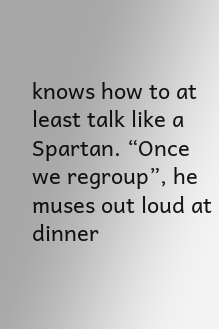knows how to at least talk like a Spartan. “Once we regroup”, he muses out loud at dinner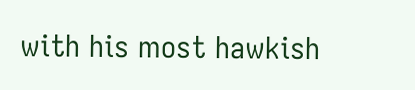with his most hawkish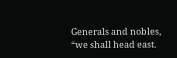Generals and nobles, “we shall head east.